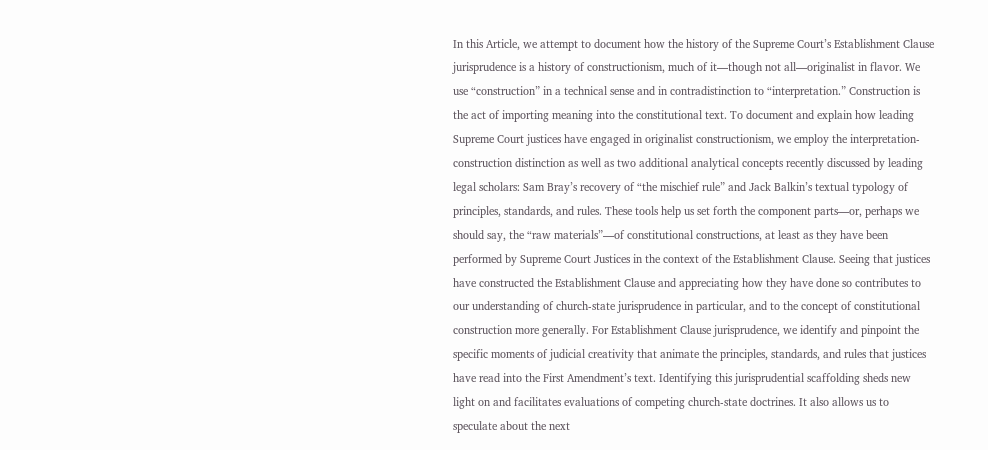In this Article, we attempt to document how the history of the Supreme Court’s Establishment Clause jurisprudence is a history of constructionism, much of it—though not all—originalist in flavor. We use “construction” in a technical sense and in contradistinction to “interpretation.” Construction is the act of importing meaning into the constitutional text. To document and explain how leading Supreme Court justices have engaged in originalist constructionism, we employ the interpretation-construction distinction as well as two additional analytical concepts recently discussed by leading legal scholars: Sam Bray’s recovery of “the mischief rule” and Jack Balkin’s textual typology of principles, standards, and rules. These tools help us set forth the component parts—or, perhaps we should say, the “raw materials”—of constitutional constructions, at least as they have been performed by Supreme Court Justices in the context of the Establishment Clause. Seeing that justices have constructed the Establishment Clause and appreciating how they have done so contributes to our understanding of church-state jurisprudence in particular, and to the concept of constitutional construction more generally. For Establishment Clause jurisprudence, we identify and pinpoint the specific moments of judicial creativity that animate the principles, standards, and rules that justices have read into the First Amendment’s text. Identifying this jurisprudential scaffolding sheds new light on and facilitates evaluations of competing church-state doctrines. It also allows us to speculate about the next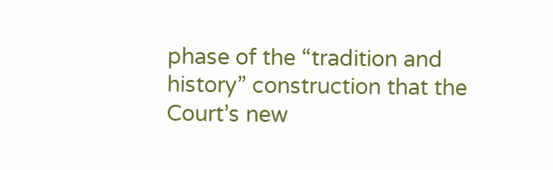phase of the “tradition and history” construction that the Court’s new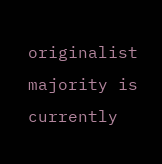originalist majority is currently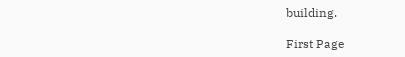building.

First Page